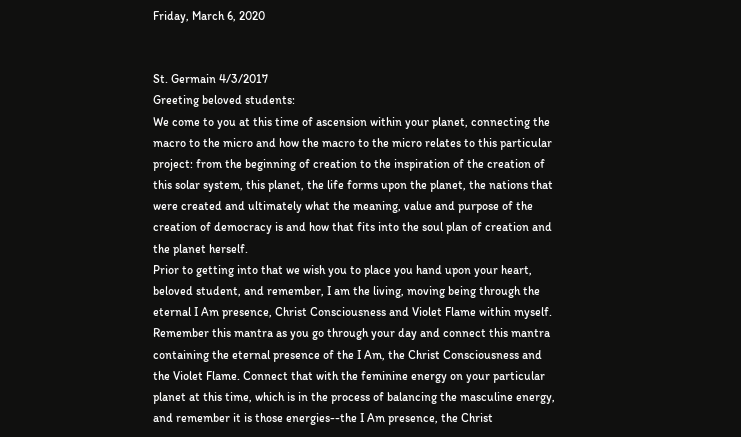Friday, March 6, 2020


St. Germain 4/3/2017
Greeting beloved students:
We come to you at this time of ascension within your planet, connecting the macro to the micro and how the macro to the micro relates to this particular project: from the beginning of creation to the inspiration of the creation of this solar system, this planet, the life forms upon the planet, the nations that were created and ultimately what the meaning, value and purpose of the creation of democracy is and how that fits into the soul plan of creation and the planet herself.
Prior to getting into that we wish you to place you hand upon your heart, beloved student, and remember, I am the living, moving being through the eternal I Am presence, Christ Consciousness and Violet Flame within myself. Remember this mantra as you go through your day and connect this mantra containing the eternal presence of the I Am, the Christ Consciousness and the Violet Flame. Connect that with the feminine energy on your particular planet at this time, which is in the process of balancing the masculine energy, and remember it is those energies--the I Am presence, the Christ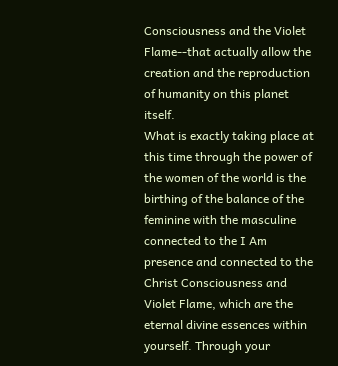Consciousness and the Violet Flame--that actually allow the creation and the reproduction of humanity on this planet itself.
What is exactly taking place at this time through the power of the women of the world is the birthing of the balance of the feminine with the masculine connected to the I Am presence and connected to the Christ Consciousness and Violet Flame, which are the eternal divine essences within yourself. Through your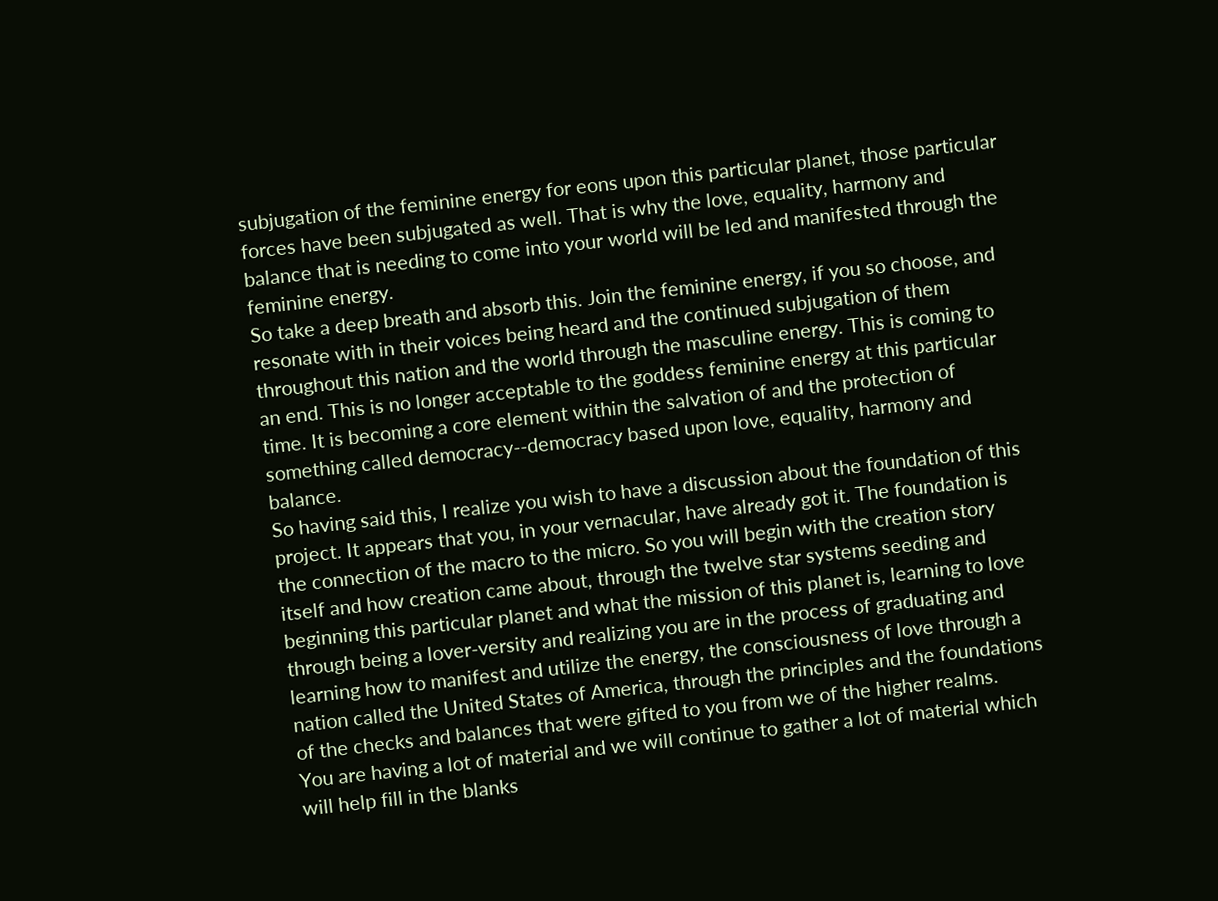subjugation of the feminine energy for eons upon this particular planet, those particular forces have been subjugated as well. That is why the love, equality, harmony and balance that is needing to come into your world will be led and manifested through the feminine energy.
So take a deep breath and absorb this. Join the feminine energy, if you so choose, and resonate with in their voices being heard and the continued subjugation of them throughout this nation and the world through the masculine energy. This is coming to an end. This is no longer acceptable to the goddess feminine energy at this particular time. It is becoming a core element within the salvation of and the protection of something called democracy--democracy based upon love, equality, harmony and balance.
So having said this, I realize you wish to have a discussion about the foundation of this project. It appears that you, in your vernacular, have already got it. The foundation is the connection of the macro to the micro. So you will begin with the creation story itself and how creation came about, through the twelve star systems seeding and beginning this particular planet and what the mission of this planet is, learning to love through being a lover-versity and realizing you are in the process of graduating and learning how to manifest and utilize the energy, the consciousness of love through a nation called the United States of America, through the principles and the foundations of the checks and balances that were gifted to you from we of the higher realms.
You are having a lot of material and we will continue to gather a lot of material which will help fill in the blanks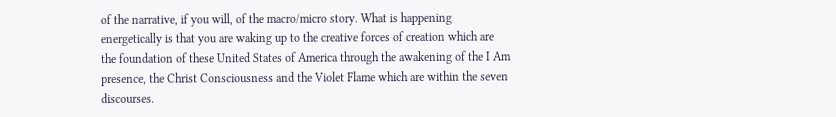of the narrative, if you will, of the macro/micro story. What is happening energetically is that you are waking up to the creative forces of creation which are the foundation of these United States of America through the awakening of the I Am presence, the Christ Consciousness and the Violet Flame which are within the seven discourses.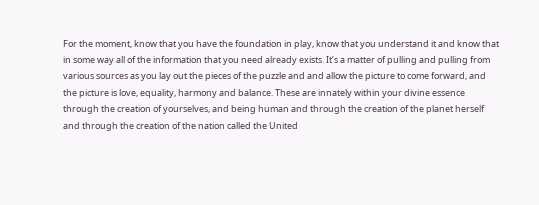For the moment, know that you have the foundation in play, know that you understand it and know that in some way all of the information that you need already exists. It’s a matter of pulling and pulling from various sources as you lay out the pieces of the puzzle and and allow the picture to come forward, and the picture is love, equality, harmony and balance. These are innately within your divine essence through the creation of yourselves, and being human and through the creation of the planet herself and through the creation of the nation called the United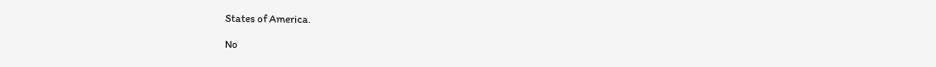States of America.

No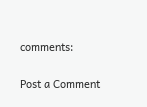comments:

Post a Comment